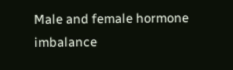Male and female hormone imbalance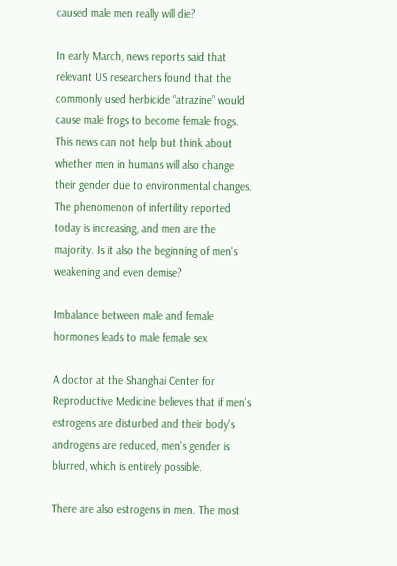caused male men really will die?

In early March, news reports said that relevant US researchers found that the commonly used herbicide “atrazine” would cause male frogs to become female frogs. This news can not help but think about whether men in humans will also change their gender due to environmental changes. The phenomenon of infertility reported today is increasing, and men are the majority. Is it also the beginning of men's weakening and even demise?

Imbalance between male and female hormones leads to male female sex

A doctor at the Shanghai Center for Reproductive Medicine believes that if men's estrogens are disturbed and their body's androgens are reduced, men's gender is blurred, which is entirely possible.

There are also estrogens in men. The most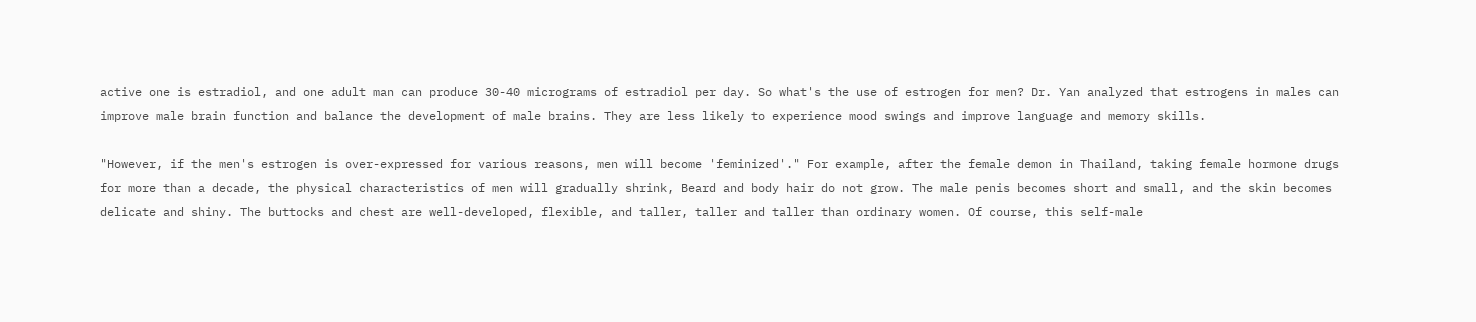active one is estradiol, and one adult man can produce 30-40 micrograms of estradiol per day. So what's the use of estrogen for men? Dr. Yan analyzed that estrogens in males can improve male brain function and balance the development of male brains. They are less likely to experience mood swings and improve language and memory skills.

"However, if the men's estrogen is over-expressed for various reasons, men will become 'feminized'." For example, after the female demon in Thailand, taking female hormone drugs for more than a decade, the physical characteristics of men will gradually shrink, Beard and body hair do not grow. The male penis becomes short and small, and the skin becomes delicate and shiny. The buttocks and chest are well-developed, flexible, and taller, taller and taller than ordinary women. Of course, this self-male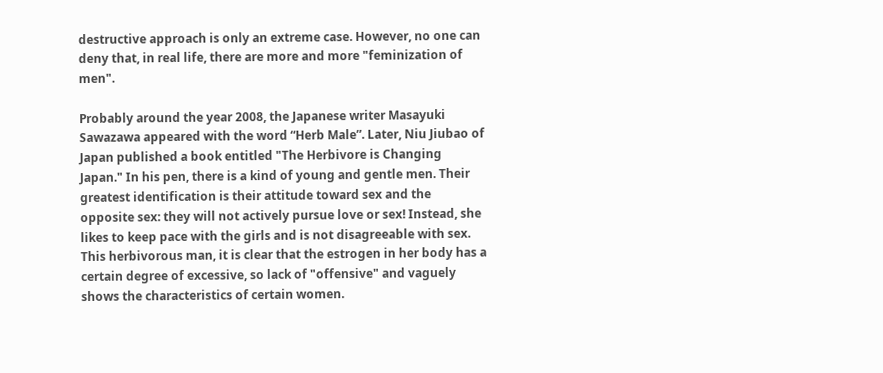destructive approach is only an extreme case. However, no one can deny that, in real life, there are more and more "feminization of men".

Probably around the year 2008, the Japanese writer Masayuki Sawazawa appeared with the word “Herb Male”. Later, Niu Jiubao of Japan published a book entitled "The Herbivore is Changing Japan." In his pen, there is a kind of young and gentle men. Their greatest identification is their attitude toward sex and the opposite sex: they will not actively pursue love or sex! Instead, she likes to keep pace with the girls and is not disagreeable with sex. This herbivorous man, it is clear that the estrogen in her body has a certain degree of excessive, so lack of "offensive" and vaguely shows the characteristics of certain women.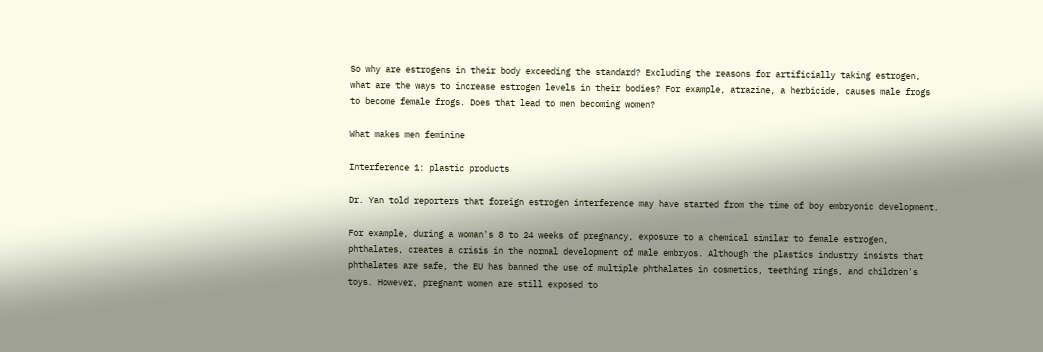So why are estrogens in their body exceeding the standard? Excluding the reasons for artificially taking estrogen, what are the ways to increase estrogen levels in their bodies? For example, atrazine, a herbicide, causes male frogs to become female frogs. Does that lead to men becoming women?

What makes men feminine

Interference 1: plastic products

Dr. Yan told reporters that foreign estrogen interference may have started from the time of boy embryonic development.

For example, during a woman's 8 to 24 weeks of pregnancy, exposure to a chemical similar to female estrogen, phthalates, creates a crisis in the normal development of male embryos. Although the plastics industry insists that phthalates are safe, the EU has banned the use of multiple phthalates in cosmetics, teething rings, and children's toys. However, pregnant women are still exposed to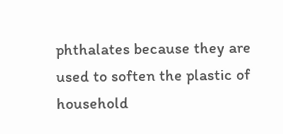phthalates because they are used to soften the plastic of household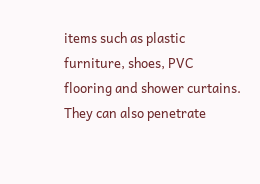items such as plastic furniture, shoes, PVC flooring and shower curtains. They can also penetrate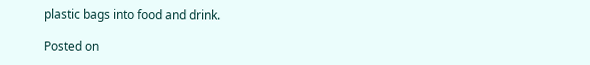plastic bags into food and drink.

Posted on